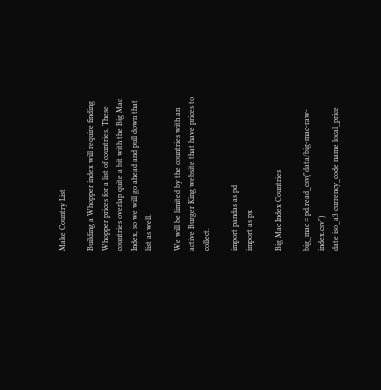Make Country List

Building a Whopper index will require finding Whopper prices for a list of countries. These countries overlap quite a bit with the Big Mac Index, so we will go ahead and pull down that list as well.

We will be limited by the countries with an active Burger King website that have prices to collect.

import pandas as pd
import as px

Big Mac Index Countries

big_mac = pd.read_csv("data/big-mac-raw-index.csv")
date iso_a3 currency_code name local_price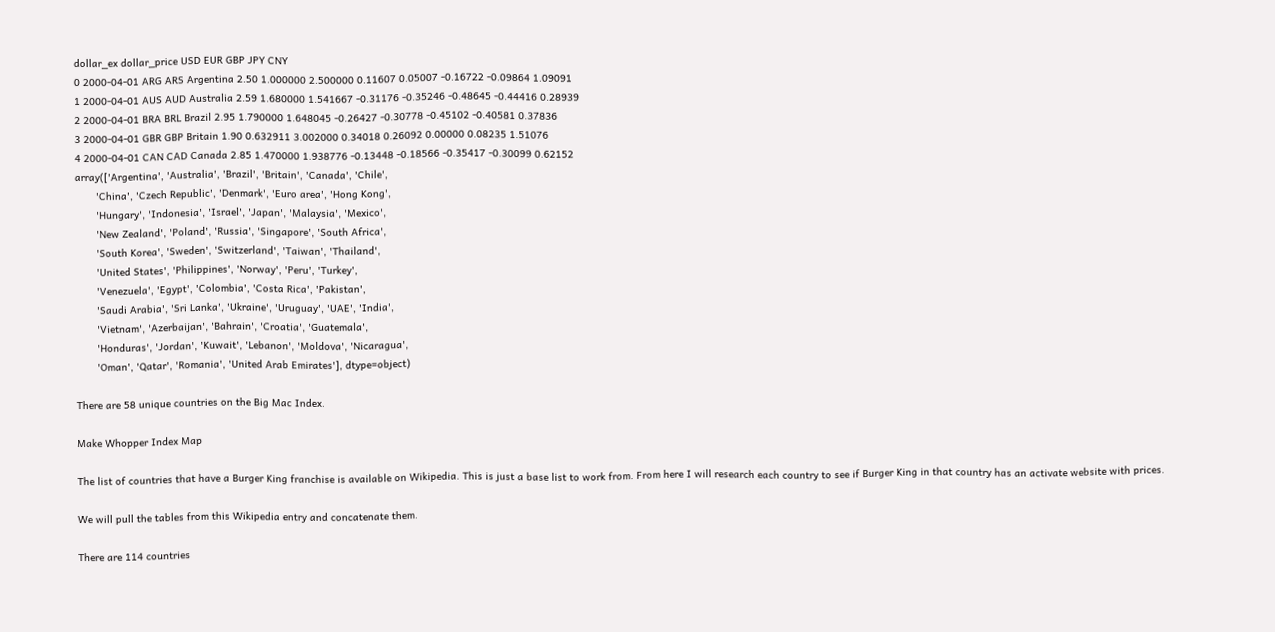dollar_ex dollar_price USD EUR GBP JPY CNY
0 2000-04-01 ARG ARS Argentina 2.50 1.000000 2.500000 0.11607 0.05007 -0.16722 -0.09864 1.09091
1 2000-04-01 AUS AUD Australia 2.59 1.680000 1.541667 -0.31176 -0.35246 -0.48645 -0.44416 0.28939
2 2000-04-01 BRA BRL Brazil 2.95 1.790000 1.648045 -0.26427 -0.30778 -0.45102 -0.40581 0.37836
3 2000-04-01 GBR GBP Britain 1.90 0.632911 3.002000 0.34018 0.26092 0.00000 0.08235 1.51076
4 2000-04-01 CAN CAD Canada 2.85 1.470000 1.938776 -0.13448 -0.18566 -0.35417 -0.30099 0.62152
array(['Argentina', 'Australia', 'Brazil', 'Britain', 'Canada', 'Chile',
       'China', 'Czech Republic', 'Denmark', 'Euro area', 'Hong Kong',
       'Hungary', 'Indonesia', 'Israel', 'Japan', 'Malaysia', 'Mexico',
       'New Zealand', 'Poland', 'Russia', 'Singapore', 'South Africa',
       'South Korea', 'Sweden', 'Switzerland', 'Taiwan', 'Thailand',
       'United States', 'Philippines', 'Norway', 'Peru', 'Turkey',
       'Venezuela', 'Egypt', 'Colombia', 'Costa Rica', 'Pakistan',
       'Saudi Arabia', 'Sri Lanka', 'Ukraine', 'Uruguay', 'UAE', 'India',
       'Vietnam', 'Azerbaijan', 'Bahrain', 'Croatia', 'Guatemala',
       'Honduras', 'Jordan', 'Kuwait', 'Lebanon', 'Moldova', 'Nicaragua',
       'Oman', 'Qatar', 'Romania', 'United Arab Emirates'], dtype=object)

There are 58 unique countries on the Big Mac Index.

Make Whopper Index Map

The list of countries that have a Burger King franchise is available on Wikipedia. This is just a base list to work from. From here I will research each country to see if Burger King in that country has an activate website with prices.

We will pull the tables from this Wikipedia entry and concatenate them.

There are 114 countries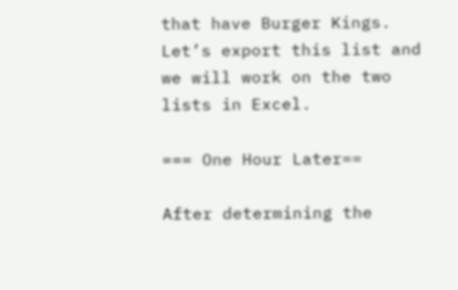that have Burger Kings. Let’s export this list and we will work on the two lists in Excel.

=== One Hour Later==

After determining the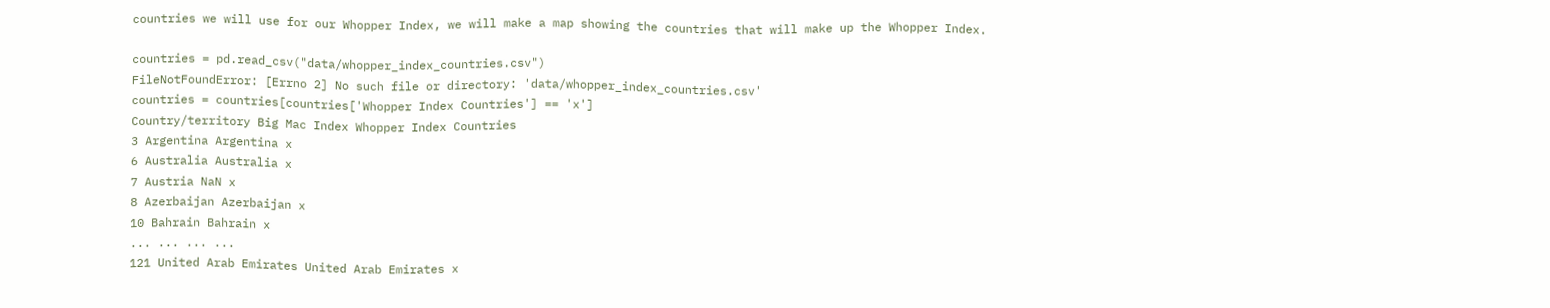countries we will use for our Whopper Index, we will make a map showing the countries that will make up the Whopper Index.

countries = pd.read_csv("data/whopper_index_countries.csv")
FileNotFoundError: [Errno 2] No such file or directory: 'data/whopper_index_countries.csv'
countries = countries[countries['Whopper Index Countries'] == 'x']
Country/territory Big Mac Index Whopper Index Countries
3 Argentina Argentina x
6 Australia Australia x
7 Austria NaN x
8 Azerbaijan Azerbaijan x
10 Bahrain Bahrain x
... ... ... ...
121 United Arab Emirates United Arab Emirates x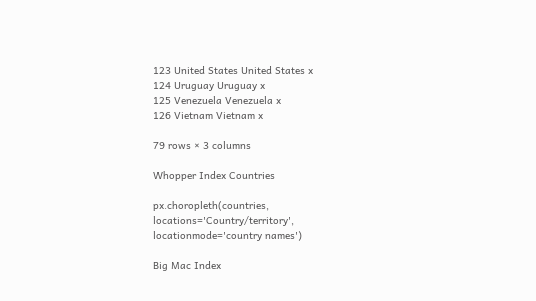123 United States United States x
124 Uruguay Uruguay x
125 Venezuela Venezuela x
126 Vietnam Vietnam x

79 rows × 3 columns

Whopper Index Countries

px.choropleth(countries, locations='Country/territory', locationmode='country names')

Big Mac Index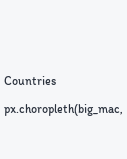Countries

px.choropleth(big_mac,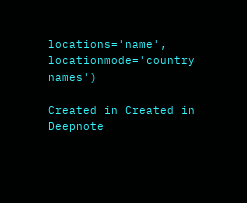locations='name', locationmode='country names')

Created in Created in Deepnote